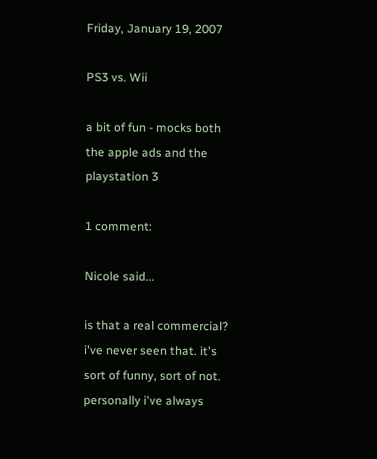Friday, January 19, 2007

PS3 vs. Wii

a bit of fun - mocks both the apple ads and the playstation 3

1 comment:

Nicole said...

is that a real commercial? i've never seen that. it's sort of funny, sort of not. personally i've always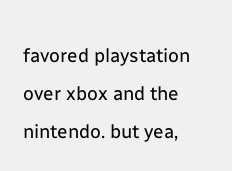favored playstation over xbox and the nintendo. but yea,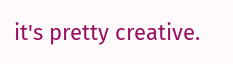it's pretty creative.